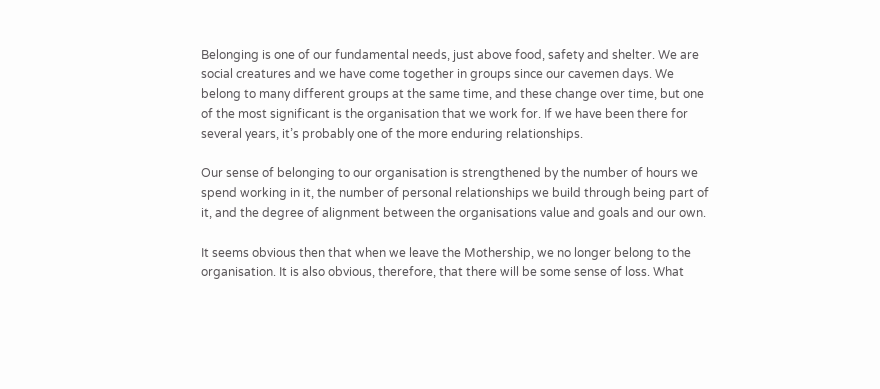Belonging is one of our fundamental needs, just above food, safety and shelter. We are social creatures and we have come together in groups since our cavemen days. We belong to many different groups at the same time, and these change over time, but one of the most significant is the organisation that we work for. If we have been there for several years, it’s probably one of the more enduring relationships.

Our sense of belonging to our organisation is strengthened by the number of hours we spend working in it, the number of personal relationships we build through being part of it, and the degree of alignment between the organisations value and goals and our own.

It seems obvious then that when we leave the Mothership, we no longer belong to the organisation. It is also obvious, therefore, that there will be some sense of loss. What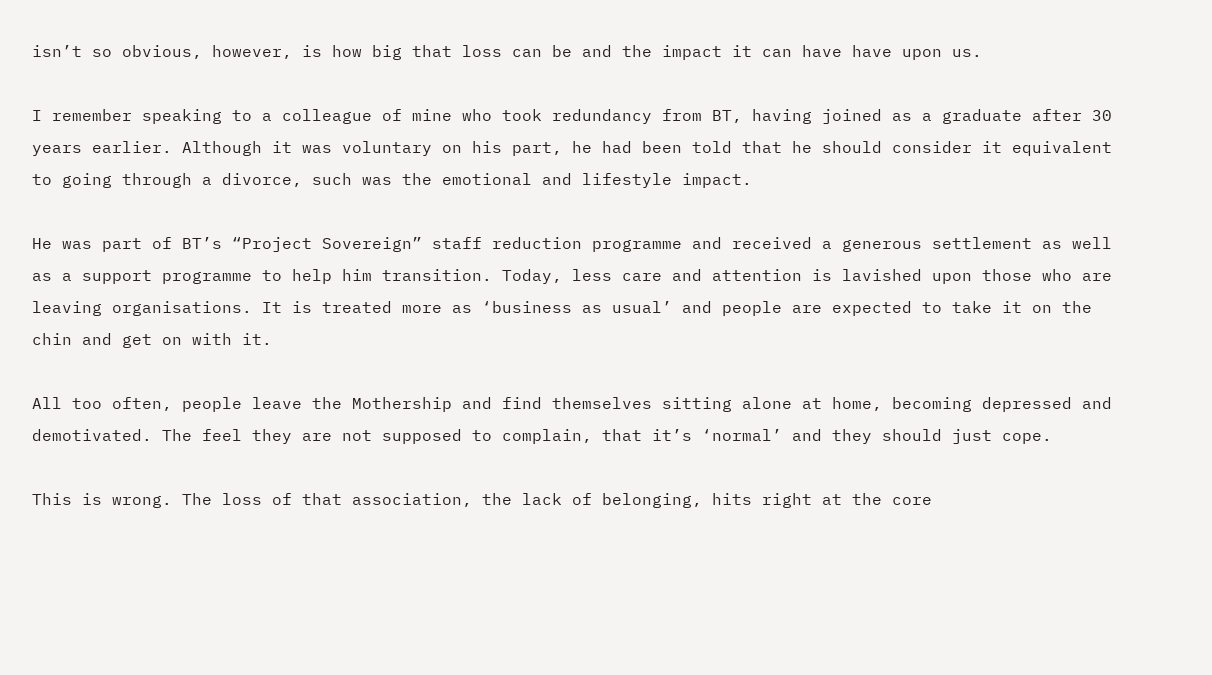isn’t so obvious, however, is how big that loss can be and the impact it can have have upon us.

I remember speaking to a colleague of mine who took redundancy from BT, having joined as a graduate after 30 years earlier. Although it was voluntary on his part, he had been told that he should consider it equivalent to going through a divorce, such was the emotional and lifestyle impact.

He was part of BT’s “Project Sovereign” staff reduction programme and received a generous settlement as well as a support programme to help him transition. Today, less care and attention is lavished upon those who are leaving organisations. It is treated more as ‘business as usual’ and people are expected to take it on the chin and get on with it.

All too often, people leave the Mothership and find themselves sitting alone at home, becoming depressed and demotivated. The feel they are not supposed to complain, that it’s ‘normal’ and they should just cope.

This is wrong. The loss of that association, the lack of belonging, hits right at the core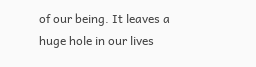of our being. It leaves a huge hole in our lives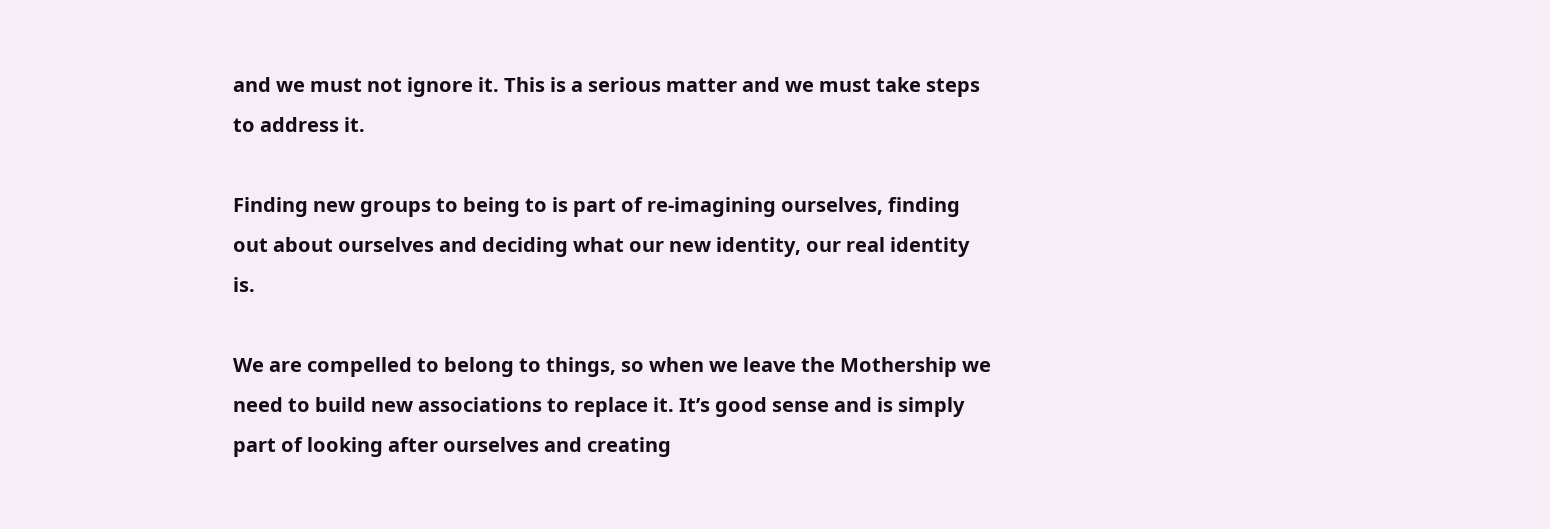and we must not ignore it. This is a serious matter and we must take steps to address it.

Finding new groups to being to is part of re-imagining ourselves, finding out about ourselves and deciding what our new identity, our real identity is.

We are compelled to belong to things, so when we leave the Mothership we need to build new associations to replace it. It’s good sense and is simply part of looking after ourselves and creating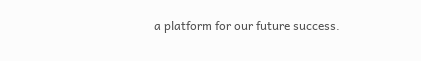a platform for our future success.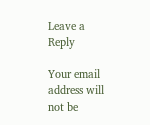Leave a Reply

Your email address will not be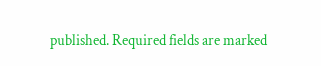published. Required fields are marked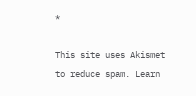*

This site uses Akismet to reduce spam. Learn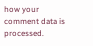how your comment data is processed.